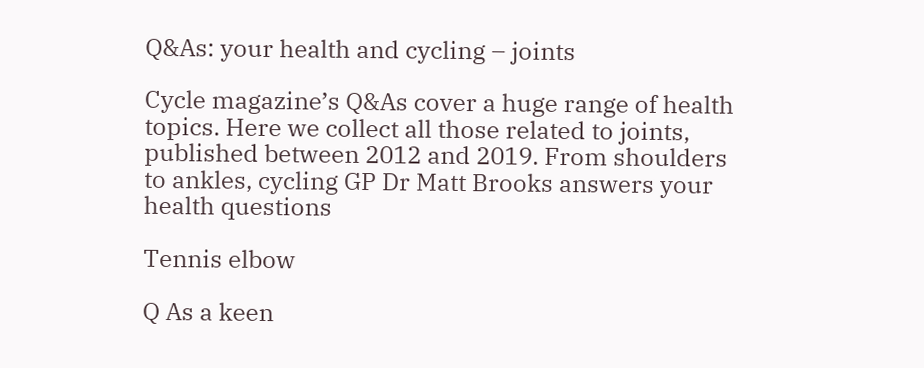Q&As: your health and cycling – joints

Cycle magazine’s Q&As cover a huge range of health topics. Here we collect all those related to joints, published between 2012 and 2019. From shoulders to ankles, cycling GP Dr Matt Brooks answers your health questions

Tennis elbow

Q As a keen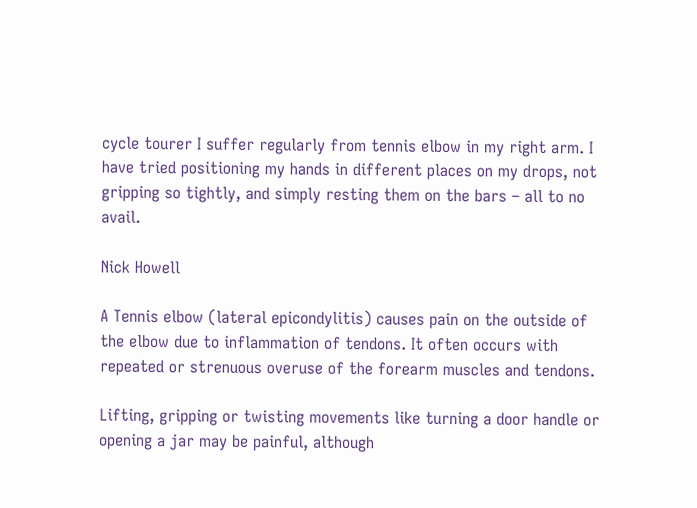cycle tourer I suffer regularly from tennis elbow in my right arm. I have tried positioning my hands in different places on my drops, not gripping so tightly, and simply resting them on the bars – all to no avail.

Nick Howell

A Tennis elbow (lateral epicondylitis) causes pain on the outside of the elbow due to inflammation of tendons. It often occurs with repeated or strenuous overuse of the forearm muscles and tendons.

Lifting, gripping or twisting movements like turning a door handle or opening a jar may be painful, although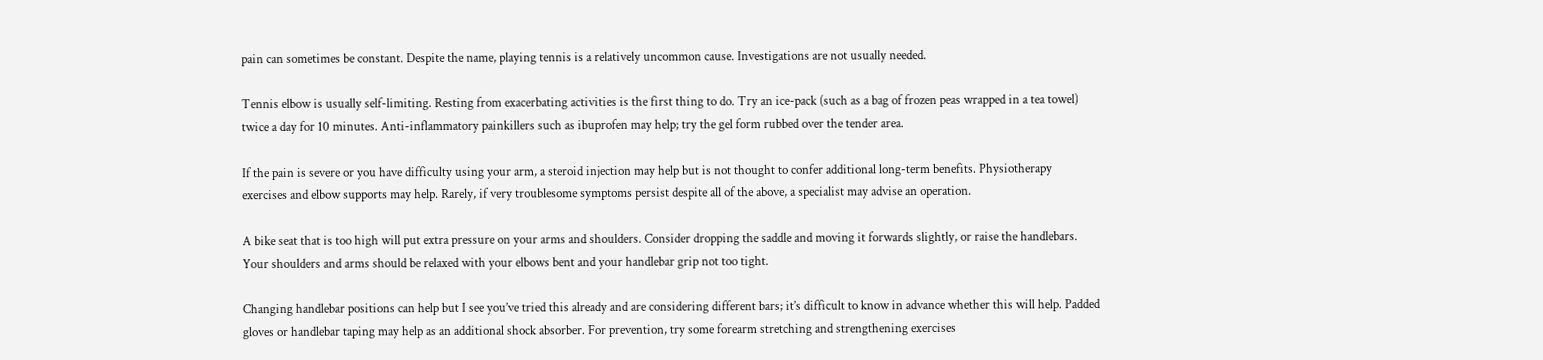pain can sometimes be constant. Despite the name, playing tennis is a relatively uncommon cause. Investigations are not usually needed.

Tennis elbow is usually self-limiting. Resting from exacerbating activities is the first thing to do. Try an ice-pack (such as a bag of frozen peas wrapped in a tea towel) twice a day for 10 minutes. Anti-inflammatory painkillers such as ibuprofen may help; try the gel form rubbed over the tender area.

If the pain is severe or you have difficulty using your arm, a steroid injection may help but is not thought to confer additional long-term benefits. Physiotherapy exercises and elbow supports may help. Rarely, if very troublesome symptoms persist despite all of the above, a specialist may advise an operation.

A bike seat that is too high will put extra pressure on your arms and shoulders. Consider dropping the saddle and moving it forwards slightly, or raise the handlebars. Your shoulders and arms should be relaxed with your elbows bent and your handlebar grip not too tight.

Changing handlebar positions can help but I see you’ve tried this already and are considering different bars; it’s difficult to know in advance whether this will help. Padded gloves or handlebar taping may help as an additional shock absorber. For prevention, try some forearm stretching and strengthening exercises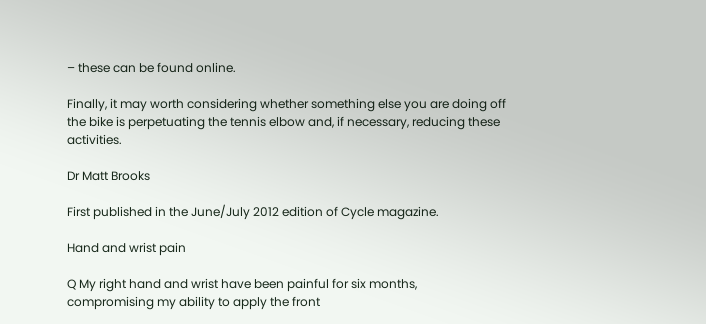– these can be found online.

Finally, it may worth considering whether something else you are doing off the bike is perpetuating the tennis elbow and, if necessary, reducing these activities.

Dr Matt Brooks

First published in the June/July 2012 edition of Cycle magazine.

Hand and wrist pain

Q My right hand and wrist have been painful for six months, compromising my ability to apply the front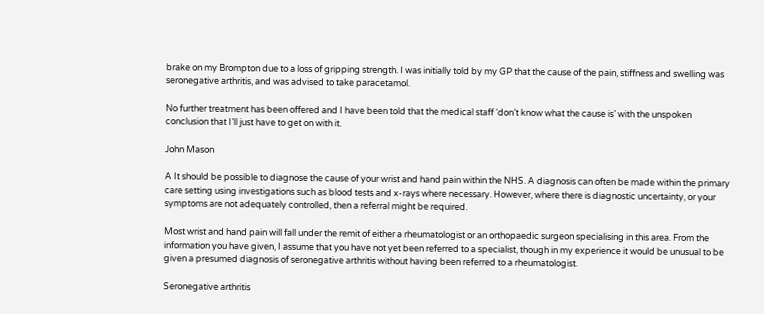brake on my Brompton due to a loss of gripping strength. I was initially told by my GP that the cause of the pain, stiffness and swelling was seronegative arthritis, and was advised to take paracetamol.

No further treatment has been offered and I have been told that the medical staff ‘don’t know what the cause is’ with the unspoken conclusion that I’ll just have to get on with it.

John Mason

A It should be possible to diagnose the cause of your wrist and hand pain within the NHS. A diagnosis can often be made within the primary care setting using investigations such as blood tests and x-rays where necessary. However, where there is diagnostic uncertainty, or your symptoms are not adequately controlled, then a referral might be required.

Most wrist and hand pain will fall under the remit of either a rheumatologist or an orthopaedic surgeon specialising in this area. From the information you have given, I assume that you have not yet been referred to a specialist, though in my experience it would be unusual to be given a presumed diagnosis of seronegative arthritis without having been referred to a rheumatologist.

Seronegative arthritis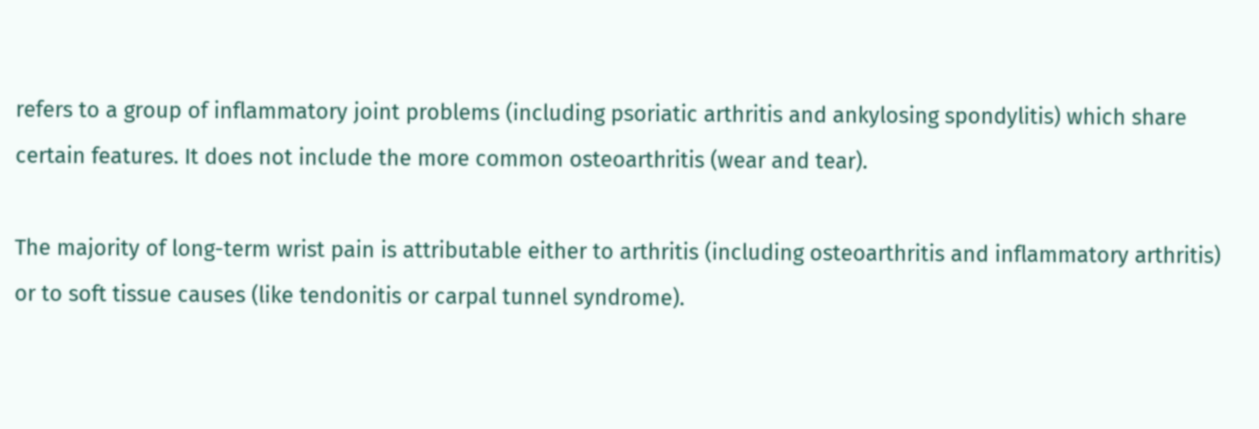refers to a group of inflammatory joint problems (including psoriatic arthritis and ankylosing spondylitis) which share certain features. It does not include the more common osteoarthritis (wear and tear).

The majority of long-term wrist pain is attributable either to arthritis (including osteoarthritis and inflammatory arthritis) or to soft tissue causes (like tendonitis or carpal tunnel syndrome).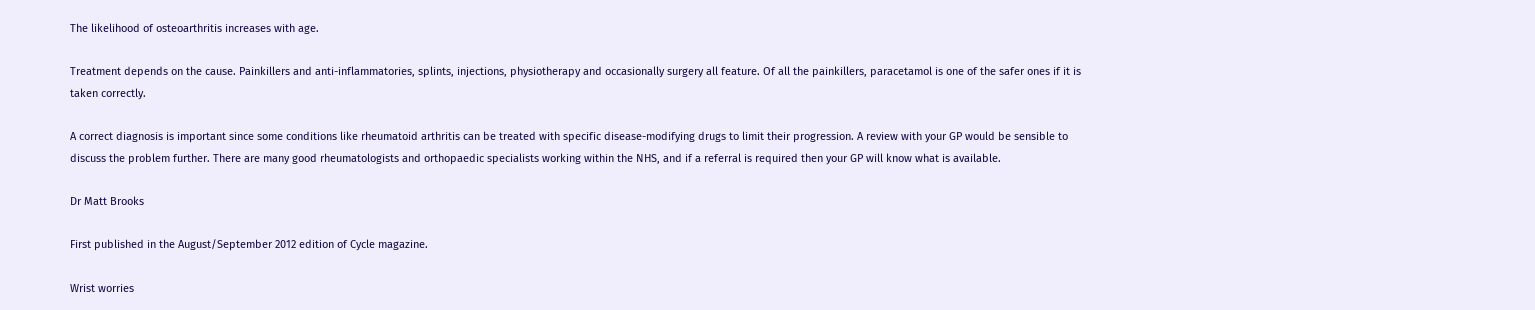The likelihood of osteoarthritis increases with age.

Treatment depends on the cause. Painkillers and anti-inflammatories, splints, injections, physiotherapy and occasionally surgery all feature. Of all the painkillers, paracetamol is one of the safer ones if it is taken correctly.

A correct diagnosis is important since some conditions like rheumatoid arthritis can be treated with specific disease-modifying drugs to limit their progression. A review with your GP would be sensible to discuss the problem further. There are many good rheumatologists and orthopaedic specialists working within the NHS, and if a referral is required then your GP will know what is available.

Dr Matt Brooks

First published in the August/September 2012 edition of Cycle magazine.

Wrist worries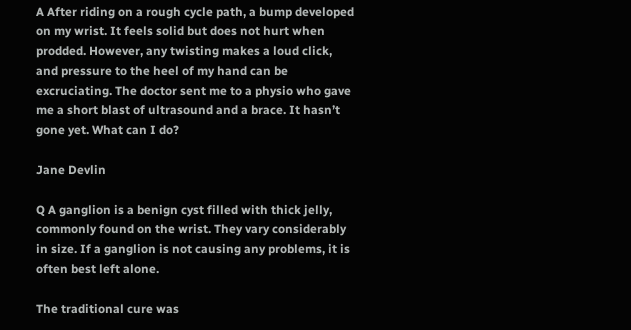A After riding on a rough cycle path, a bump developed on my wrist. It feels solid but does not hurt when prodded. However, any twisting makes a loud click, and pressure to the heel of my hand can be excruciating. The doctor sent me to a physio who gave me a short blast of ultrasound and a brace. It hasn’t gone yet. What can I do?

Jane Devlin

Q A ganglion is a benign cyst filled with thick jelly, commonly found on the wrist. They vary considerably in size. If a ganglion is not causing any problems, it is often best left alone.

The traditional cure was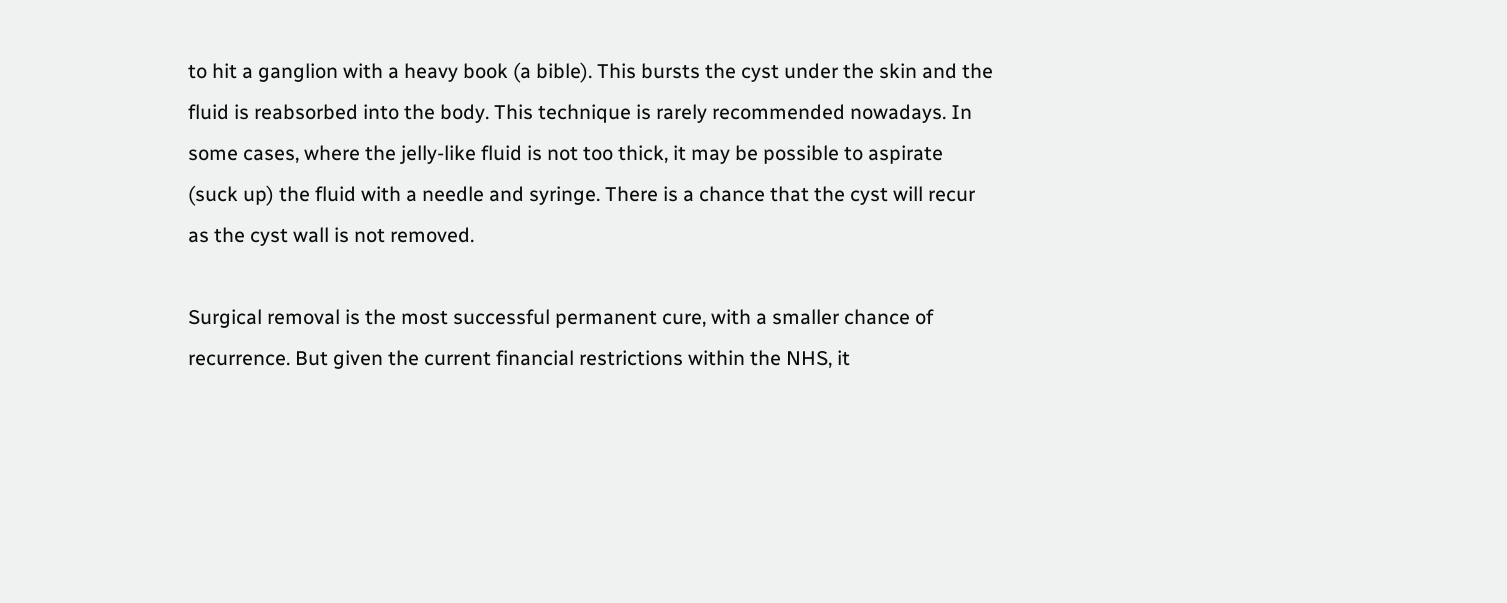to hit a ganglion with a heavy book (a bible). This bursts the cyst under the skin and the fluid is reabsorbed into the body. This technique is rarely recommended nowadays. In some cases, where the jelly-like fluid is not too thick, it may be possible to aspirate (suck up) the fluid with a needle and syringe. There is a chance that the cyst will recur as the cyst wall is not removed.

Surgical removal is the most successful permanent cure, with a smaller chance of recurrence. But given the current financial restrictions within the NHS, it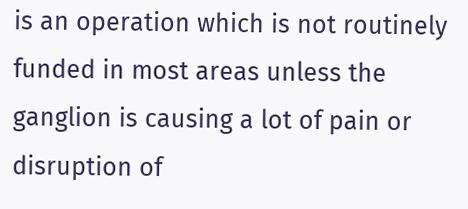is an operation which is not routinely funded in most areas unless the ganglion is causing a lot of pain or disruption of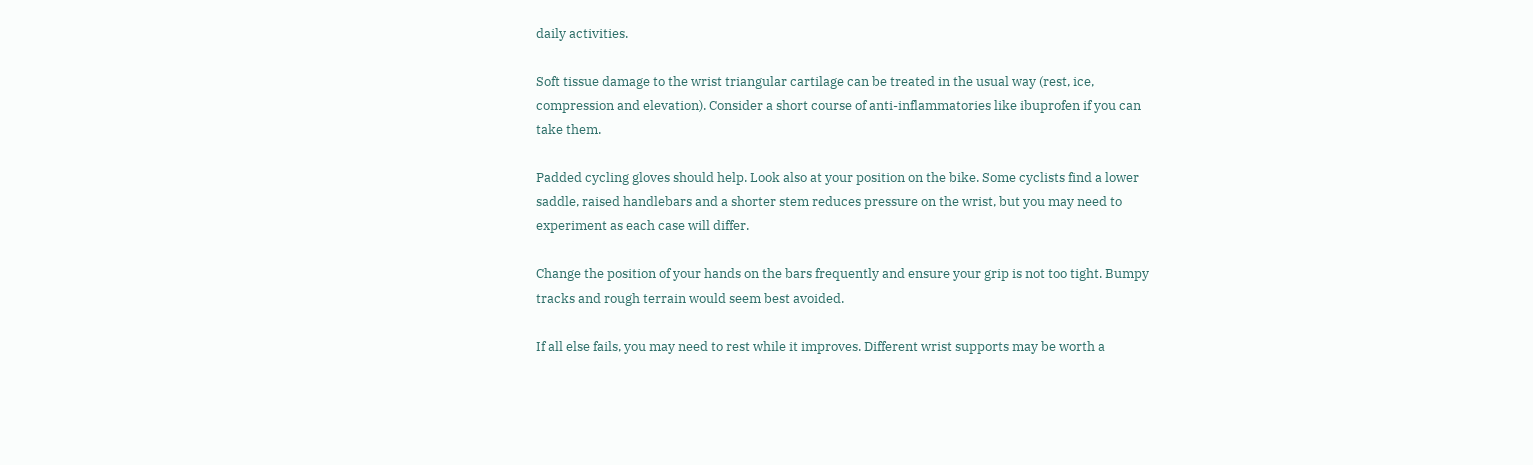daily activities.

Soft tissue damage to the wrist triangular cartilage can be treated in the usual way (rest, ice, compression and elevation). Consider a short course of anti-inflammatories like ibuprofen if you can take them.

Padded cycling gloves should help. Look also at your position on the bike. Some cyclists find a lower saddle, raised handlebars and a shorter stem reduces pressure on the wrist, but you may need to experiment as each case will differ.

Change the position of your hands on the bars frequently and ensure your grip is not too tight. Bumpy tracks and rough terrain would seem best avoided.

If all else fails, you may need to rest while it improves. Different wrist supports may be worth a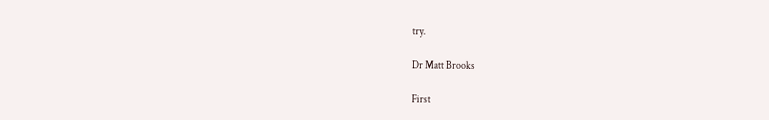try.

Dr Matt Brooks

First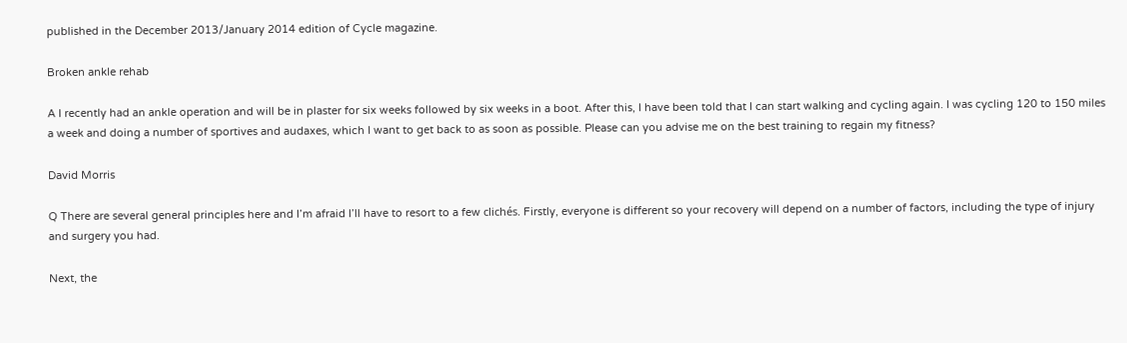published in the December 2013/January 2014 edition of Cycle magazine.

Broken ankle rehab

A I recently had an ankle operation and will be in plaster for six weeks followed by six weeks in a boot. After this, I have been told that I can start walking and cycling again. I was cycling 120 to 150 miles a week and doing a number of sportives and audaxes, which I want to get back to as soon as possible. Please can you advise me on the best training to regain my fitness?

David Morris

Q There are several general principles here and I’m afraid I’ll have to resort to a few clichés. Firstly, everyone is different so your recovery will depend on a number of factors, including the type of injury and surgery you had.

Next, the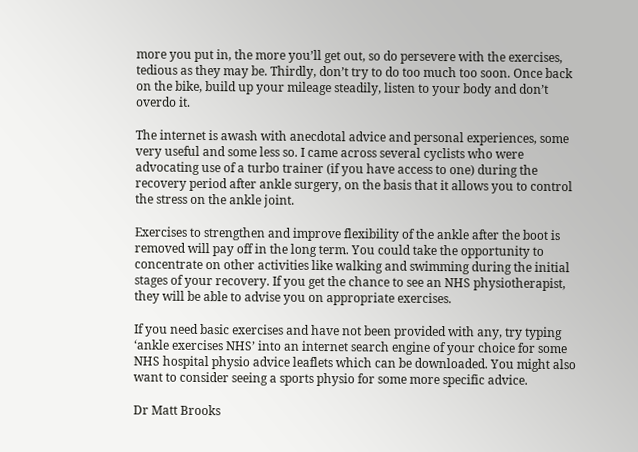more you put in, the more you’ll get out, so do persevere with the exercises, tedious as they may be. Thirdly, don’t try to do too much too soon. Once back on the bike, build up your mileage steadily, listen to your body and don’t overdo it.

The internet is awash with anecdotal advice and personal experiences, some very useful and some less so. I came across several cyclists who were advocating use of a turbo trainer (if you have access to one) during the recovery period after ankle surgery, on the basis that it allows you to control the stress on the ankle joint.

Exercises to strengthen and improve flexibility of the ankle after the boot is removed will pay off in the long term. You could take the opportunity to concentrate on other activities like walking and swimming during the initial stages of your recovery. If you get the chance to see an NHS physiotherapist, they will be able to advise you on appropriate exercises.

If you need basic exercises and have not been provided with any, try typing ‘ankle exercises NHS’ into an internet search engine of your choice for some NHS hospital physio advice leaflets which can be downloaded. You might also want to consider seeing a sports physio for some more specific advice.

Dr Matt Brooks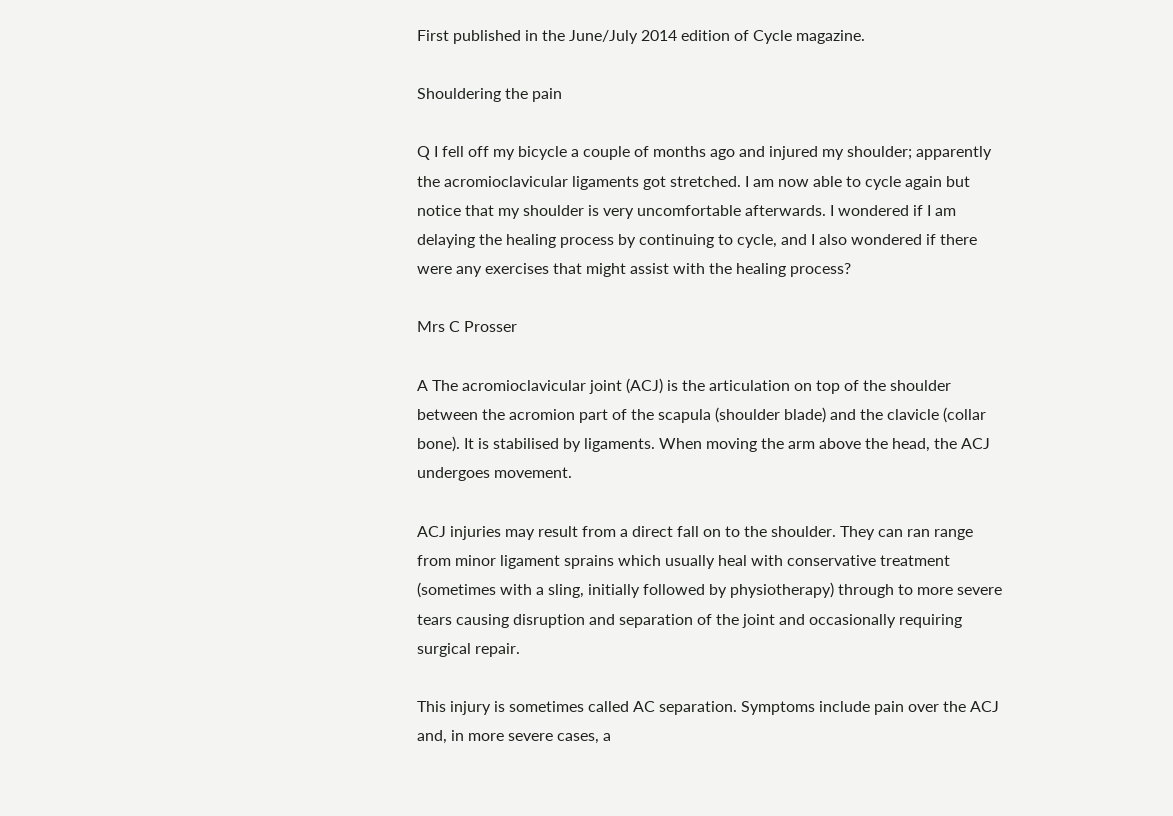First published in the June/July 2014 edition of Cycle magazine.

Shouldering the pain

Q I fell off my bicycle a couple of months ago and injured my shoulder; apparently the acromioclavicular ligaments got stretched. I am now able to cycle again but notice that my shoulder is very uncomfortable afterwards. I wondered if I am delaying the healing process by continuing to cycle, and I also wondered if there were any exercises that might assist with the healing process?

Mrs C Prosser

A The acromioclavicular joint (ACJ) is the articulation on top of the shoulder between the acromion part of the scapula (shoulder blade) and the clavicle (collar bone). It is stabilised by ligaments. When moving the arm above the head, the ACJ undergoes movement.

ACJ injuries may result from a direct fall on to the shoulder. They can ran range from minor ligament sprains which usually heal with conservative treatment (sometimes with a sling, initially followed by physiotherapy) through to more severe tears causing disruption and separation of the joint and occasionally requiring surgical repair.

This injury is sometimes called AC separation. Symptoms include pain over the ACJ and, in more severe cases, a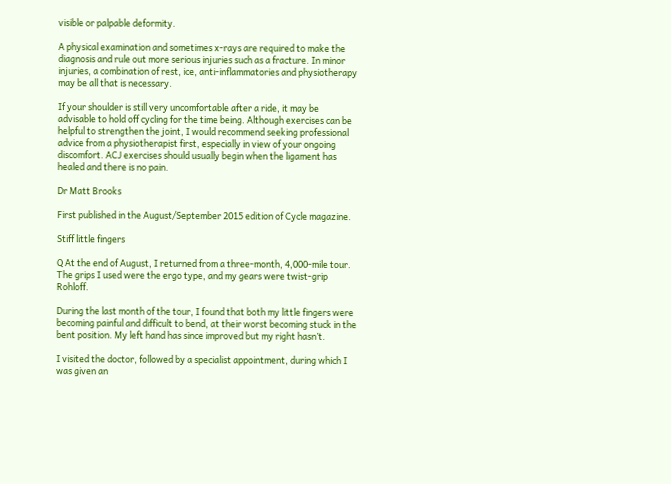visible or palpable deformity.

A physical examination and sometimes x-rays are required to make the diagnosis and rule out more serious injuries such as a fracture. In minor injuries, a combination of rest, ice, anti-inflammatories and physiotherapy may be all that is necessary.

If your shoulder is still very uncomfortable after a ride, it may be advisable to hold off cycling for the time being. Although exercises can be helpful to strengthen the joint, I would recommend seeking professional advice from a physiotherapist first, especially in view of your ongoing discomfort. ACJ exercises should usually begin when the ligament has healed and there is no pain.

Dr Matt Brooks

First published in the August/September 2015 edition of Cycle magazine.

Stiff little fingers

Q At the end of August, I returned from a three-month, 4,000-mile tour. The grips I used were the ergo type, and my gears were twist-grip Rohloff.

During the last month of the tour, I found that both my little fingers were becoming painful and difficult to bend, at their worst becoming stuck in the bent position. My left hand has since improved but my right hasn’t.

I visited the doctor, followed by a specialist appointment, during which I was given an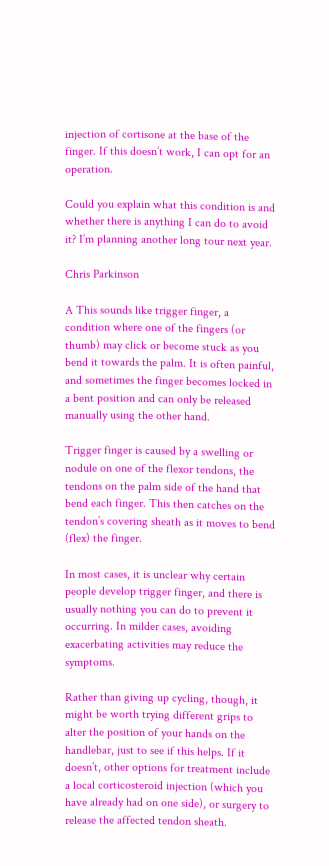injection of cortisone at the base of the finger. If this doesn’t work, I can opt for an operation.

Could you explain what this condition is and whether there is anything I can do to avoid it? I’m planning another long tour next year.

Chris Parkinson

A This sounds like trigger finger, a condition where one of the fingers (or thumb) may click or become stuck as you bend it towards the palm. It is often painful, and sometimes the finger becomes locked in a bent position and can only be released manually using the other hand.

Trigger finger is caused by a swelling or nodule on one of the flexor tendons, the tendons on the palm side of the hand that bend each finger. This then catches on the tendon’s covering sheath as it moves to bend (flex) the finger.

In most cases, it is unclear why certain people develop trigger finger, and there is usually nothing you can do to prevent it occurring. In milder cases, avoiding exacerbating activities may reduce the symptoms.

Rather than giving up cycling, though, it might be worth trying different grips to alter the position of your hands on the handlebar, just to see if this helps. If it doesn’t, other options for treatment include a local corticosteroid injection (which you have already had on one side), or surgery to release the affected tendon sheath.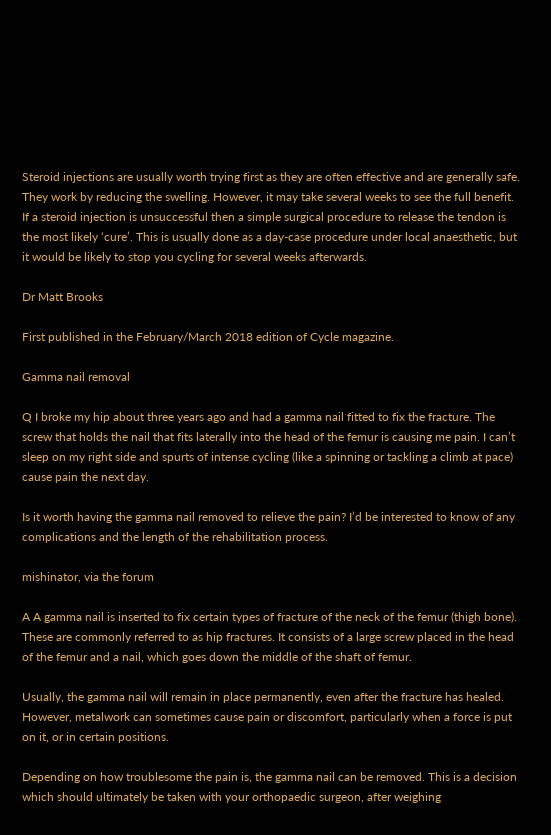Steroid injections are usually worth trying first as they are often effective and are generally safe. They work by reducing the swelling. However, it may take several weeks to see the full benefit. If a steroid injection is unsuccessful then a simple surgical procedure to release the tendon is the most likely ‘cure’. This is usually done as a day-case procedure under local anaesthetic, but it would be likely to stop you cycling for several weeks afterwards.

Dr Matt Brooks

First published in the February/March 2018 edition of Cycle magazine.

Gamma nail removal

Q I broke my hip about three years ago and had a gamma nail fitted to fix the fracture. The screw that holds the nail that fits laterally into the head of the femur is causing me pain. I can’t sleep on my right side and spurts of intense cycling (like a spinning or tackling a climb at pace) cause pain the next day.

Is it worth having the gamma nail removed to relieve the pain? I’d be interested to know of any complications and the length of the rehabilitation process.

mishinator, via the forum

A A gamma nail is inserted to fix certain types of fracture of the neck of the femur (thigh bone). These are commonly referred to as hip fractures. It consists of a large screw placed in the head of the femur and a nail, which goes down the middle of the shaft of femur.

Usually, the gamma nail will remain in place permanently, even after the fracture has healed. However, metalwork can sometimes cause pain or discomfort, particularly when a force is put on it, or in certain positions.

Depending on how troublesome the pain is, the gamma nail can be removed. This is a decision which should ultimately be taken with your orthopaedic surgeon, after weighing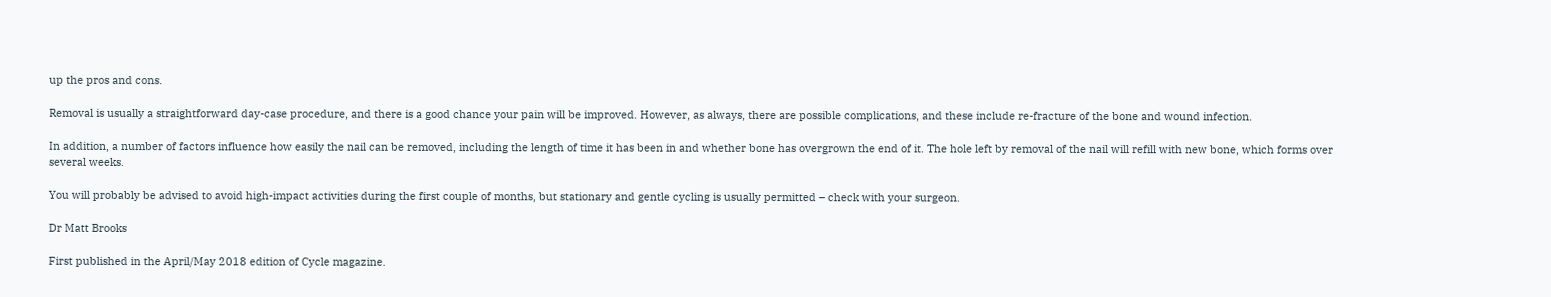up the pros and cons.

Removal is usually a straightforward day-case procedure, and there is a good chance your pain will be improved. However, as always, there are possible complications, and these include re-fracture of the bone and wound infection.

In addition, a number of factors influence how easily the nail can be removed, including the length of time it has been in and whether bone has overgrown the end of it. The hole left by removal of the nail will refill with new bone, which forms over several weeks.

You will probably be advised to avoid high-impact activities during the first couple of months, but stationary and gentle cycling is usually permitted – check with your surgeon.

Dr Matt Brooks

First published in the April/May 2018 edition of Cycle magazine.